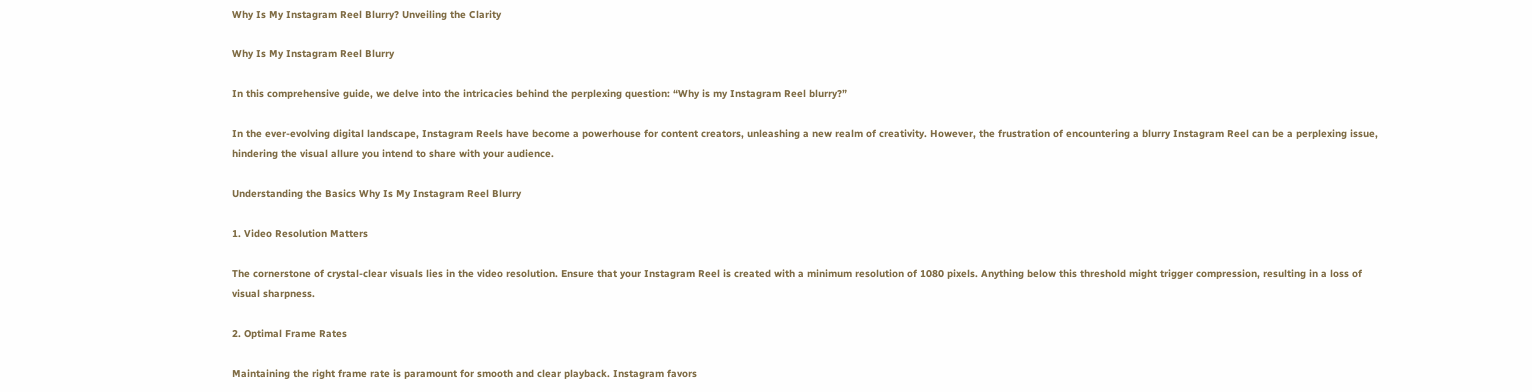Why Is My Instagram Reel Blurry? Unveiling the Clarity

Why Is My Instagram Reel Blurry

In this comprehensive guide, we delve into the intricacies behind the perplexing question: “Why is my Instagram Reel blurry?”

In the ever-evolving digital landscape, Instagram Reels have become a powerhouse for content creators, unleashing a new realm of creativity. However, the frustration of encountering a blurry Instagram Reel can be a perplexing issue, hindering the visual allure you intend to share with your audience.

Understanding the Basics Why Is My Instagram Reel Blurry

1. Video Resolution Matters

The cornerstone of crystal-clear visuals lies in the video resolution. Ensure that your Instagram Reel is created with a minimum resolution of 1080 pixels. Anything below this threshold might trigger compression, resulting in a loss of visual sharpness.

2. Optimal Frame Rates

Maintaining the right frame rate is paramount for smooth and clear playback. Instagram favors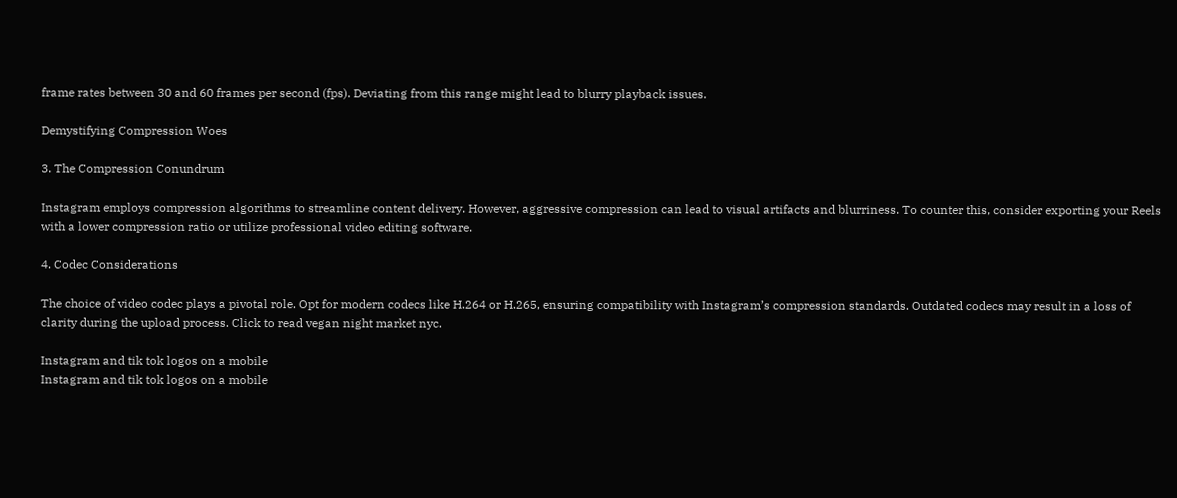frame rates between 30 and 60 frames per second (fps). Deviating from this range might lead to blurry playback issues.

Demystifying Compression Woes

3. The Compression Conundrum

Instagram employs compression algorithms to streamline content delivery. However, aggressive compression can lead to visual artifacts and blurriness. To counter this, consider exporting your Reels with a lower compression ratio or utilize professional video editing software.

4. Codec Considerations

The choice of video codec plays a pivotal role. Opt for modern codecs like H.264 or H.265, ensuring compatibility with Instagram’s compression standards. Outdated codecs may result in a loss of clarity during the upload process. Click to read vegan night market nyc.

Instagram and tik tok logos on a mobile
Instagram and tik tok logos on a mobile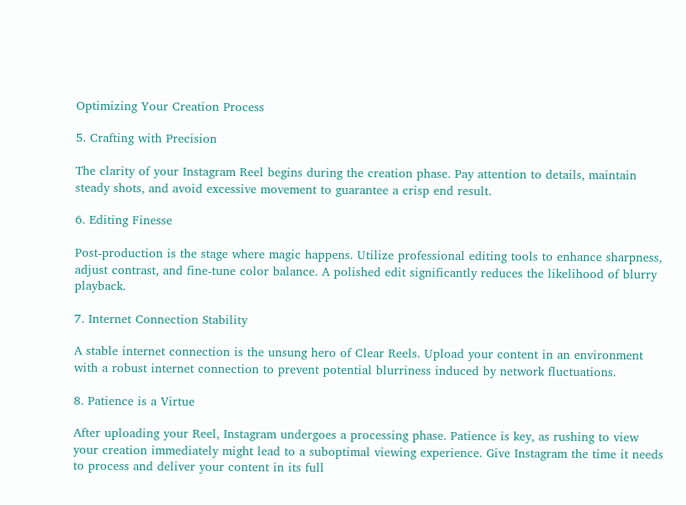Optimizing Your Creation Process

5. Crafting with Precision

The clarity of your Instagram Reel begins during the creation phase. Pay attention to details, maintain steady shots, and avoid excessive movement to guarantee a crisp end result.

6. Editing Finesse

Post-production is the stage where magic happens. Utilize professional editing tools to enhance sharpness, adjust contrast, and fine-tune color balance. A polished edit significantly reduces the likelihood of blurry playback.

7. Internet Connection Stability

A stable internet connection is the unsung hero of Clear Reels. Upload your content in an environment with a robust internet connection to prevent potential blurriness induced by network fluctuations.

8. Patience is a Virtue

After uploading your Reel, Instagram undergoes a processing phase. Patience is key, as rushing to view your creation immediately might lead to a suboptimal viewing experience. Give Instagram the time it needs to process and deliver your content in its full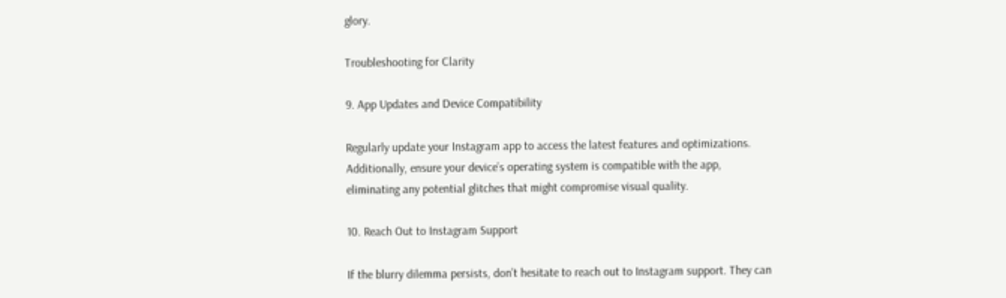glory.

Troubleshooting for Clarity

9. App Updates and Device Compatibility

Regularly update your Instagram app to access the latest features and optimizations. Additionally, ensure your device’s operating system is compatible with the app, eliminating any potential glitches that might compromise visual quality.

10. Reach Out to Instagram Support

If the blurry dilemma persists, don’t hesitate to reach out to Instagram support. They can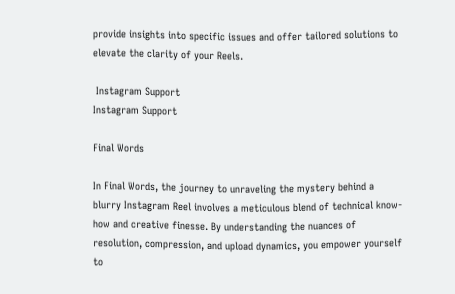provide insights into specific issues and offer tailored solutions to elevate the clarity of your Reels.

 Instagram Support
Instagram Support

Final Words

In Final Words, the journey to unraveling the mystery behind a blurry Instagram Reel involves a meticulous blend of technical know-how and creative finesse. By understanding the nuances of resolution, compression, and upload dynamics, you empower yourself to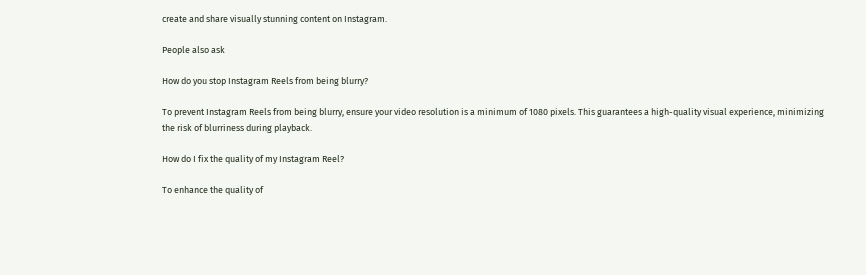create and share visually stunning content on Instagram.

People also ask

How do you stop Instagram Reels from being blurry?

To prevent Instagram Reels from being blurry, ensure your video resolution is a minimum of 1080 pixels. This guarantees a high-quality visual experience, minimizing the risk of blurriness during playback.

How do I fix the quality of my Instagram Reel?

To enhance the quality of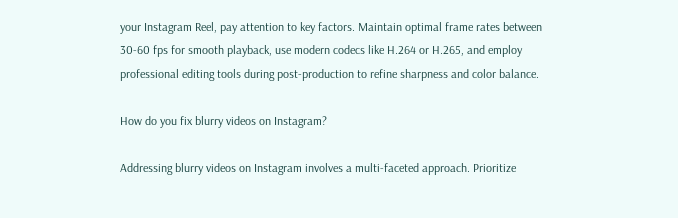your Instagram Reel, pay attention to key factors. Maintain optimal frame rates between 30-60 fps for smooth playback, use modern codecs like H.264 or H.265, and employ professional editing tools during post-production to refine sharpness and color balance.

How do you fix blurry videos on Instagram?

Addressing blurry videos on Instagram involves a multi-faceted approach. Prioritize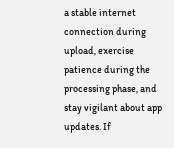a stable internet connection during upload, exercise patience during the processing phase, and stay vigilant about app updates. If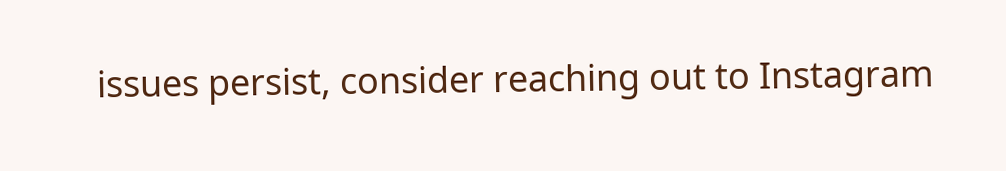issues persist, consider reaching out to Instagram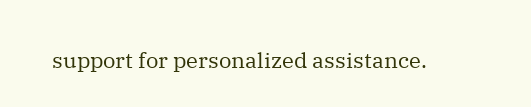support for personalized assistance.